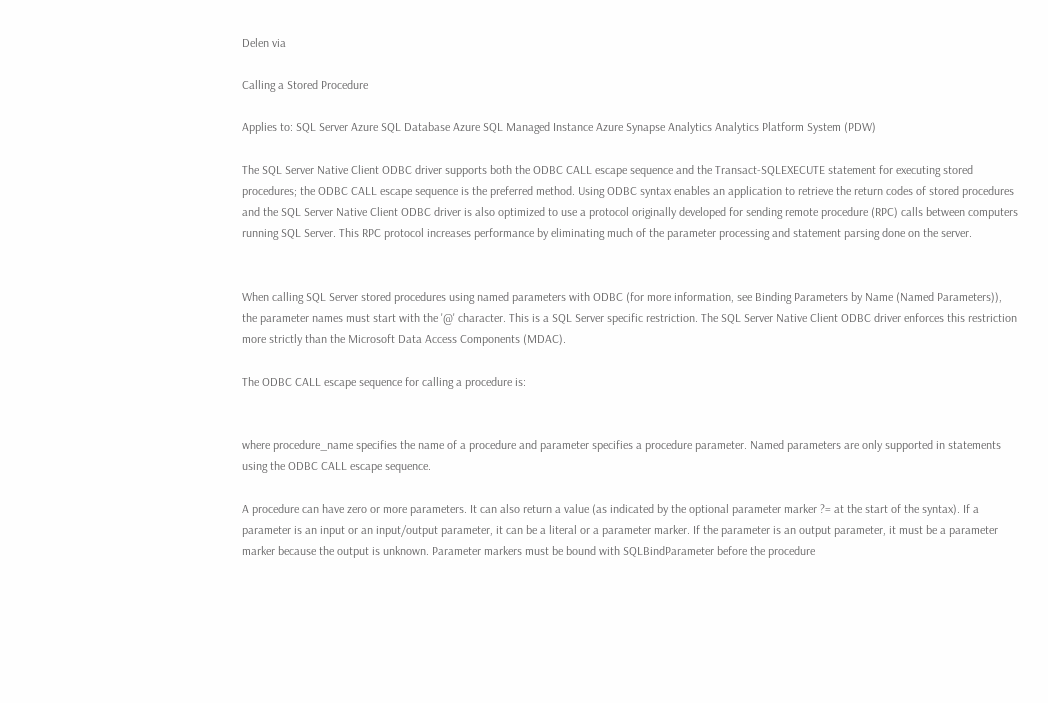Delen via

Calling a Stored Procedure

Applies to: SQL Server Azure SQL Database Azure SQL Managed Instance Azure Synapse Analytics Analytics Platform System (PDW)

The SQL Server Native Client ODBC driver supports both the ODBC CALL escape sequence and the Transact-SQLEXECUTE statement for executing stored procedures; the ODBC CALL escape sequence is the preferred method. Using ODBC syntax enables an application to retrieve the return codes of stored procedures and the SQL Server Native Client ODBC driver is also optimized to use a protocol originally developed for sending remote procedure (RPC) calls between computers running SQL Server. This RPC protocol increases performance by eliminating much of the parameter processing and statement parsing done on the server.


When calling SQL Server stored procedures using named parameters with ODBC (for more information, see Binding Parameters by Name (Named Parameters)), the parameter names must start with the '@' character. This is a SQL Server specific restriction. The SQL Server Native Client ODBC driver enforces this restriction more strictly than the Microsoft Data Access Components (MDAC).

The ODBC CALL escape sequence for calling a procedure is:


where procedure_name specifies the name of a procedure and parameter specifies a procedure parameter. Named parameters are only supported in statements using the ODBC CALL escape sequence.

A procedure can have zero or more parameters. It can also return a value (as indicated by the optional parameter marker ?= at the start of the syntax). If a parameter is an input or an input/output parameter, it can be a literal or a parameter marker. If the parameter is an output parameter, it must be a parameter marker because the output is unknown. Parameter markers must be bound with SQLBindParameter before the procedure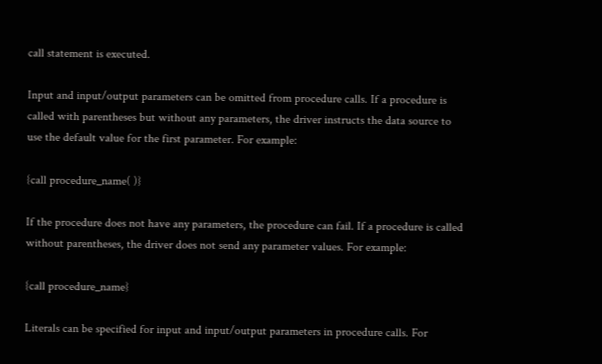call statement is executed.

Input and input/output parameters can be omitted from procedure calls. If a procedure is called with parentheses but without any parameters, the driver instructs the data source to use the default value for the first parameter. For example:

{call procedure_name( )}

If the procedure does not have any parameters, the procedure can fail. If a procedure is called without parentheses, the driver does not send any parameter values. For example:

{call procedure_name}

Literals can be specified for input and input/output parameters in procedure calls. For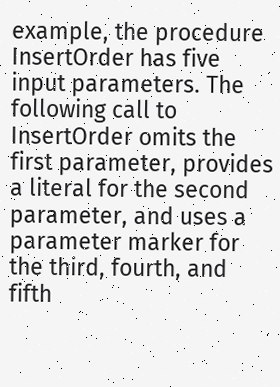example, the procedure InsertOrder has five input parameters. The following call to InsertOrder omits the first parameter, provides a literal for the second parameter, and uses a parameter marker for the third, fourth, and fifth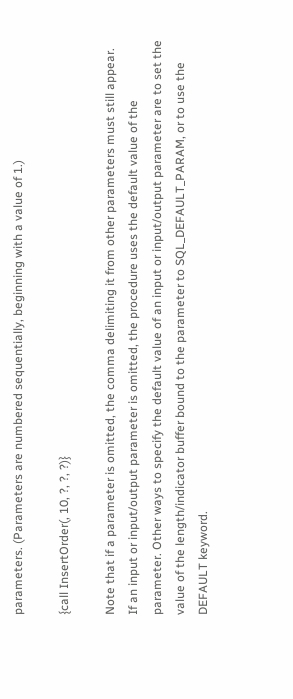parameters. (Parameters are numbered sequentially, beginning with a value of 1.)

{call InsertOrder(, 10, ?, ?, ?)}

Note that if a parameter is omitted, the comma delimiting it from other parameters must still appear. If an input or input/output parameter is omitted, the procedure uses the default value of the parameter. Other ways to specify the default value of an input or input/output parameter are to set the value of the length/indicator buffer bound to the parameter to SQL_DEFAULT_PARAM, or to use the DEFAULT keyword.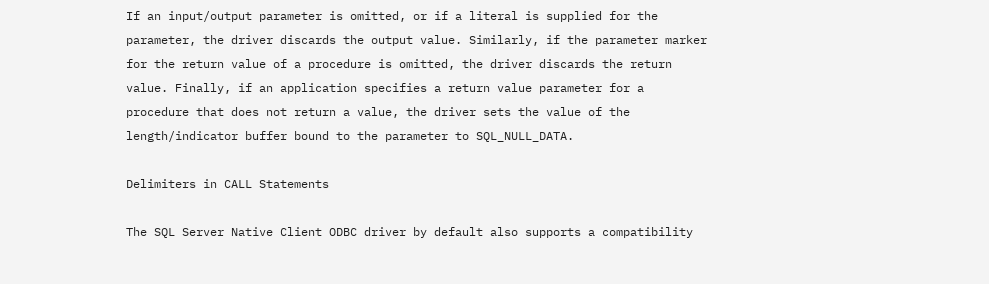If an input/output parameter is omitted, or if a literal is supplied for the parameter, the driver discards the output value. Similarly, if the parameter marker for the return value of a procedure is omitted, the driver discards the return value. Finally, if an application specifies a return value parameter for a procedure that does not return a value, the driver sets the value of the length/indicator buffer bound to the parameter to SQL_NULL_DATA.

Delimiters in CALL Statements

The SQL Server Native Client ODBC driver by default also supports a compatibility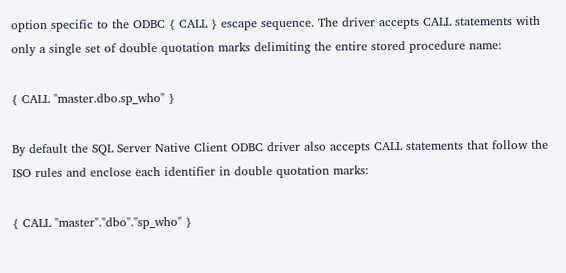option specific to the ODBC { CALL } escape sequence. The driver accepts CALL statements with only a single set of double quotation marks delimiting the entire stored procedure name:

{ CALL "master.dbo.sp_who" }

By default the SQL Server Native Client ODBC driver also accepts CALL statements that follow the ISO rules and enclose each identifier in double quotation marks:

{ CALL "master"."dbo"."sp_who" }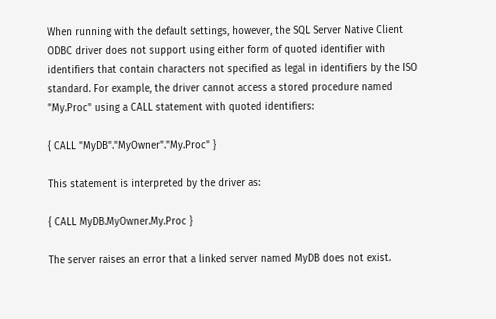When running with the default settings, however, the SQL Server Native Client ODBC driver does not support using either form of quoted identifier with identifiers that contain characters not specified as legal in identifiers by the ISO standard. For example, the driver cannot access a stored procedure named "My.Proc" using a CALL statement with quoted identifiers:

{ CALL "MyDB"."MyOwner"."My.Proc" }

This statement is interpreted by the driver as:

{ CALL MyDB.MyOwner.My.Proc }

The server raises an error that a linked server named MyDB does not exist.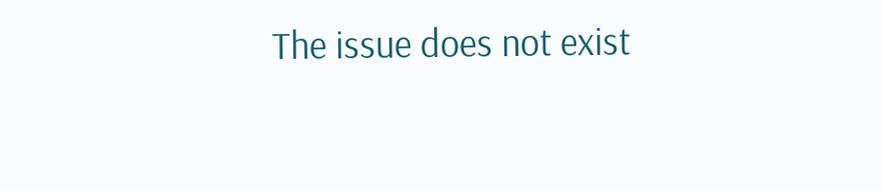The issue does not exist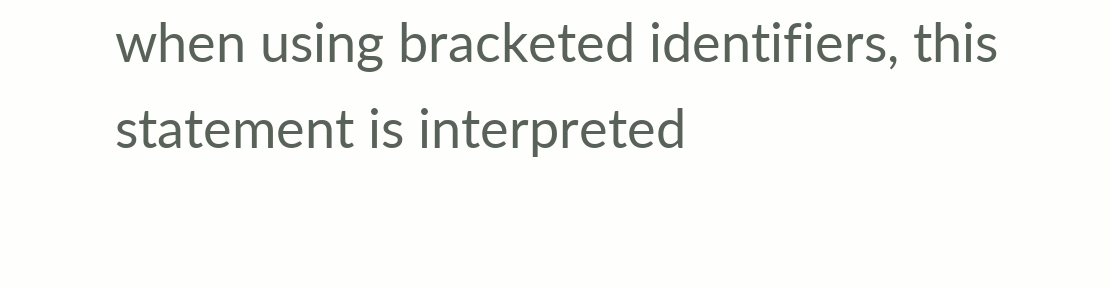when using bracketed identifiers, this statement is interpreted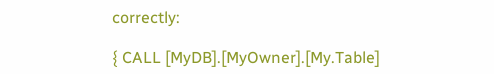correctly:

{ CALL [MyDB].[MyOwner].[My.Table]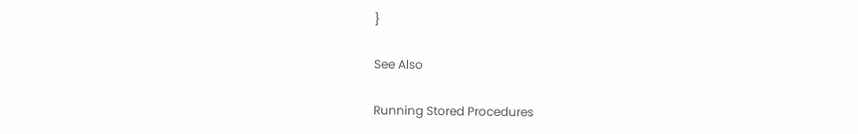}

See Also

Running Stored Procedures